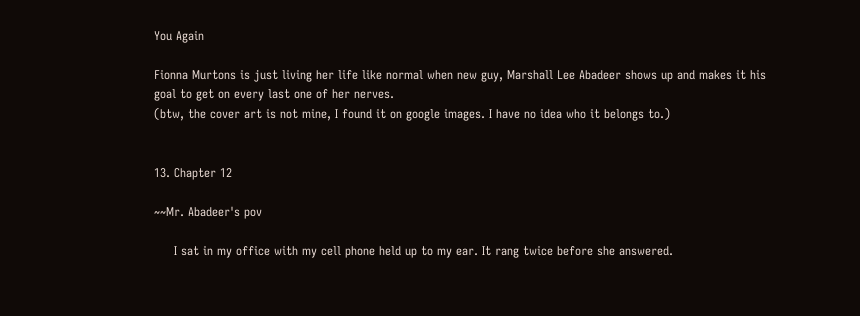You Again

Fionna Murtons is just living her life like normal when new guy, Marshall Lee Abadeer shows up and makes it his goal to get on every last one of her nerves.
(btw, the cover art is not mine, I found it on google images. I have no idea who it belongs to.)


13. Chapter 12

~~Mr. Abadeer's pov

     I sat in my office with my cell phone held up to my ear. It rang twice before she answered.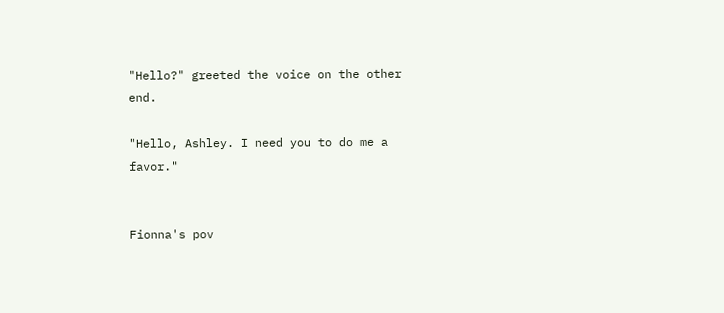"Hello?" greeted the voice on the other end.

"Hello, Ashley. I need you to do me a favor."


Fionna's pov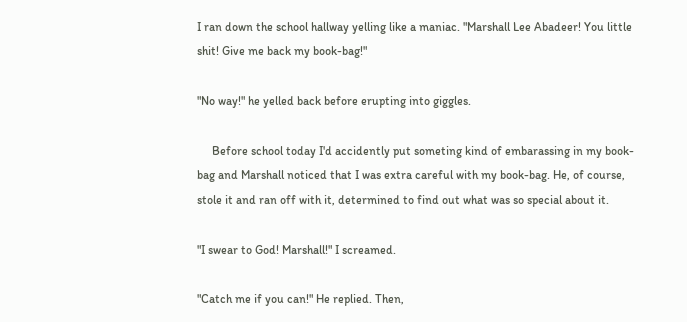I ran down the school hallway yelling like a maniac. "Marshall Lee Abadeer! You little shit! Give me back my book-bag!"

"No way!" he yelled back before erupting into giggles.

     Before school today I'd accidently put someting kind of embarassing in my book-bag and Marshall noticed that I was extra careful with my book-bag. He, of course, stole it and ran off with it, determined to find out what was so special about it.

"I swear to God! Marshall!" I screamed.

"Catch me if you can!" He replied. Then,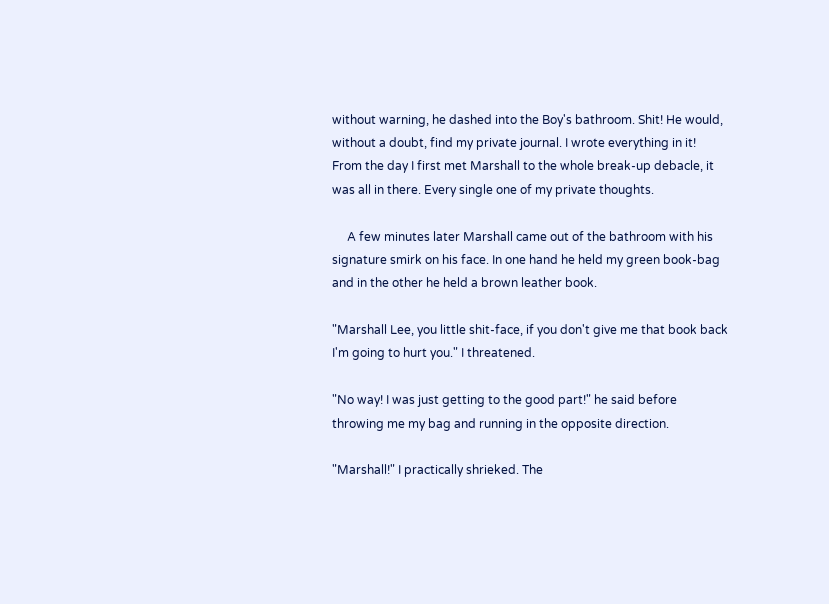without warning, he dashed into the Boy's bathroom. Shit! He would, without a doubt, find my private journal. I wrote everything in it! From the day I first met Marshall to the whole break-up debacle, it was all in there. Every single one of my private thoughts.

     A few minutes later Marshall came out of the bathroom with his signature smirk on his face. In one hand he held my green book-bag and in the other he held a brown leather book.

"Marshall Lee, you little shit-face, if you don't give me that book back I'm going to hurt you." I threatened.

"No way! I was just getting to the good part!" he said before throwing me my bag and running in the opposite direction.

"Marshall!" I practically shrieked. The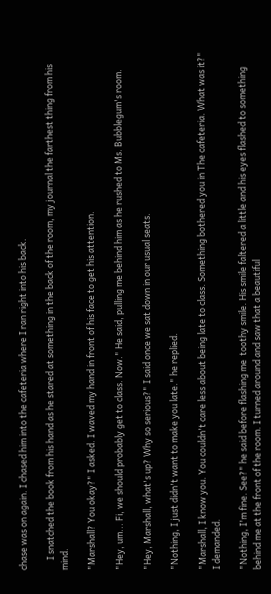chase was on again. I chased him into the cafeteria where I ran right into his back.

     I snatched the book from his hand as he stared at something in the back of the room, my journal the farthest thing from his mind.

"Marshall? You okay?" I asked. I waved my hand in front of his face to get his attention.

"Hey, um... Fi, we should probably get to class. Now." He said, pulling me behind him as he rushed to Ms. Bubblegum's room.

"Hey, Marshall, what's up? Why so serious?" I said once we sat down in our usual seats.

"Nothing, I just didn't want to make you late." he replied.

"Marshall, I know you. You couldn't care less about being late to class. Something bothered you in The cafeteria. What was it?" I demanded.

"Nothing, I'm fine. See?" he said before flashing me  toothy smile. His smile faltered a little and his eyes flashed to something behind me at the front of the room. I turned around and saw that a beautiful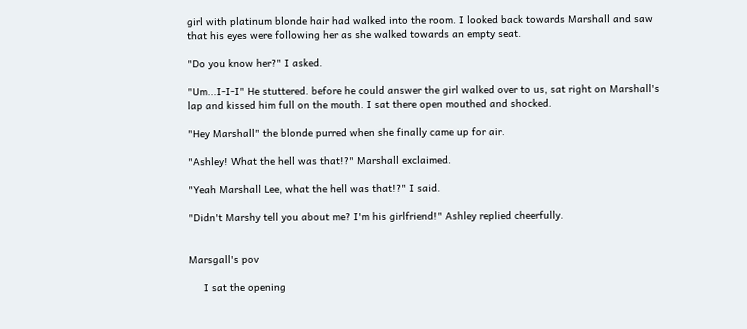girl with platinum blonde hair had walked into the room. I looked back towards Marshall and saw that his eyes were following her as she walked towards an empty seat.

"Do you know her?" I asked.

"Um...I-I-I" He stuttered. before he could answer the girl walked over to us, sat right on Marshall's lap and kissed him full on the mouth. I sat there open mouthed and shocked.

"Hey Marshall" the blonde purred when she finally came up for air.

"Ashley! What the hell was that!?" Marshall exclaimed.

"Yeah Marshall Lee, what the hell was that!?" I said.

"Didn't Marshy tell you about me? I'm his girlfriend!" Ashley replied cheerfully.


Marsgall's pov

     I sat the opening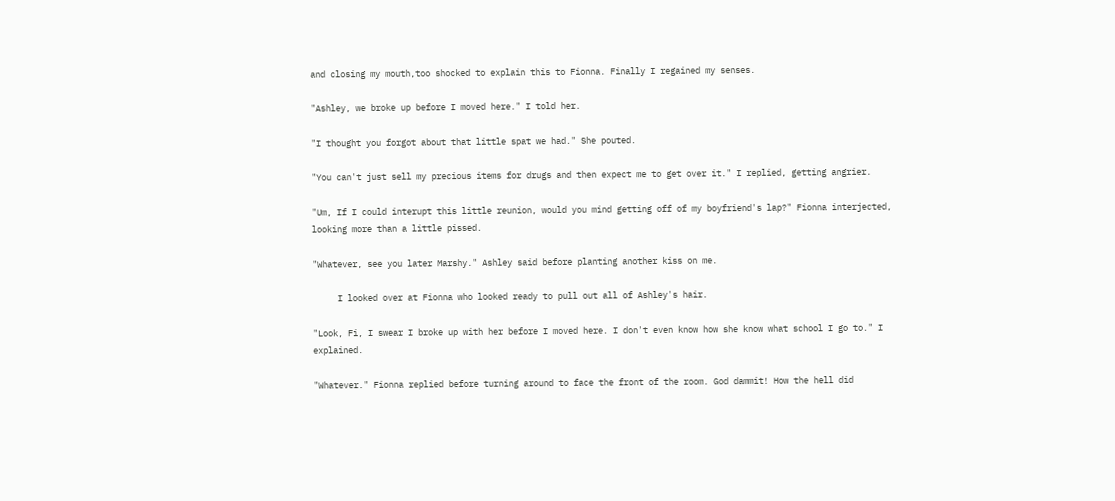and closing my mouth,too shocked to explain this to Fionna. Finally I regained my senses.

"Ashley, we broke up before I moved here." I told her.

"I thought you forgot about that little spat we had." She pouted.

"You can't just sell my precious items for drugs and then expect me to get over it." I replied, getting angrier.

"Um, If I could interupt this little reunion, would you mind getting off of my boyfriend's lap?" Fionna interjected, looking more than a little pissed.

"Whatever, see you later Marshy." Ashley said before planting another kiss on me.

     I looked over at Fionna who looked ready to pull out all of Ashley's hair.

"Look, Fi, I swear I broke up with her before I moved here. I don't even know how she know what school I go to." I explained.

"Whatever." Fionna replied before turning around to face the front of the room. God dammit! How the hell did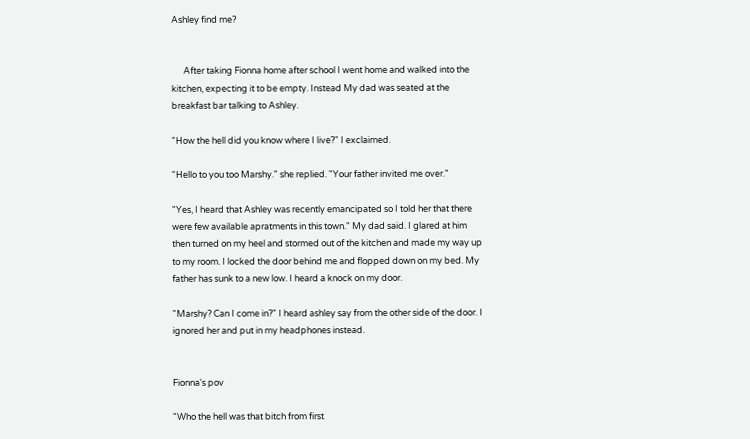Ashley find me?


      After taking Fionna home after school I went home and walked into the kitchen, expecting it to be empty. Instead My dad was seated at the breakfast bar talking to Ashley.

"How the hell did you know where I live?" I exclaimed.

"Hello to you too Marshy." she replied. "Your father invited me over."

"Yes, I heard that Ashley was recently emancipated so I told her that there were few available apratments in this town." My dad said. I glared at him then turned on my heel and stormed out of the kitchen and made my way up to my room. I locked the door behind me and flopped down on my bed. My father has sunk to a new low. I heard a knock on my door.

"Marshy? Can I come in?" I heard ashley say from the other side of the door. I ignored her and put in my headphones instead.


Fionna's pov

"Who the hell was that bitch from first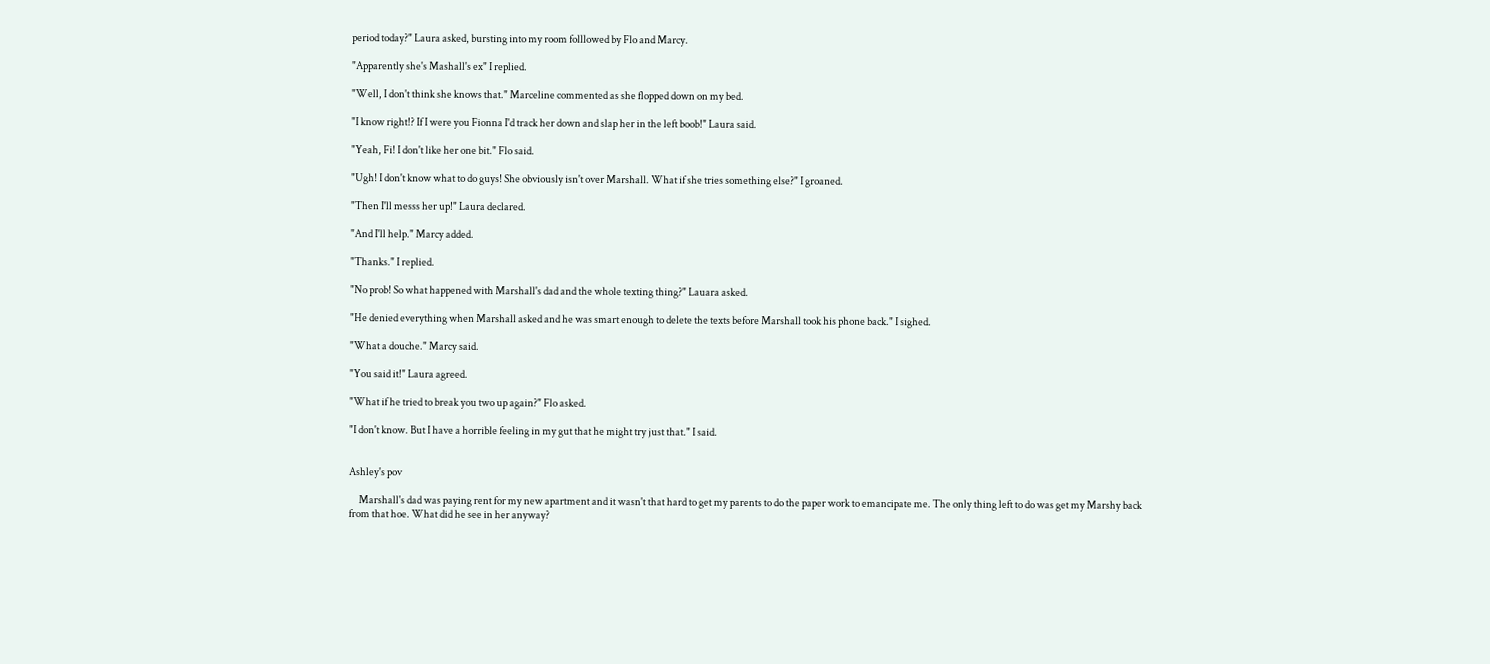period today?" Laura asked, bursting into my room folllowed by Flo and Marcy.

"Apparently she's Mashall's ex" I replied.

"Well, I don't think she knows that." Marceline commented as she flopped down on my bed.

"I know right!? If I were you Fionna I'd track her down and slap her in the left boob!" Laura said.

"Yeah, Fi! I don't like her one bit." Flo said.

"Ugh! I don't know what to do guys! She obviously isn't over Marshall. What if she tries something else?" I groaned.

"Then I'll messs her up!" Laura declared.

"And I'll help." Marcy added.

"Thanks." I replied.

"No prob! So what happened with Marshall's dad and the whole texting thing?" Lauara asked.

"He denied everything when Marshall asked and he was smart enough to delete the texts before Marshall took his phone back." I sighed.

"What a douche." Marcy said.

"You said it!" Laura agreed.

"What if he tried to break you two up again?" Flo asked.

"I don't know. But I have a horrible feeling in my gut that he might try just that." I said.


Ashley's pov

     Marshall's dad was paying rent for my new apartment and it wasn't that hard to get my parents to do the paper work to emancipate me. The only thing left to do was get my Marshy back from that hoe. What did he see in her anyway?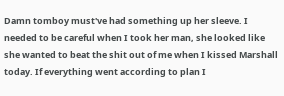Damn tomboy must've had something up her sleeve. I needed to be careful when I took her man, she looked like she wanted to beat the shit out of me when I kissed Marshall today. If everything went according to plan I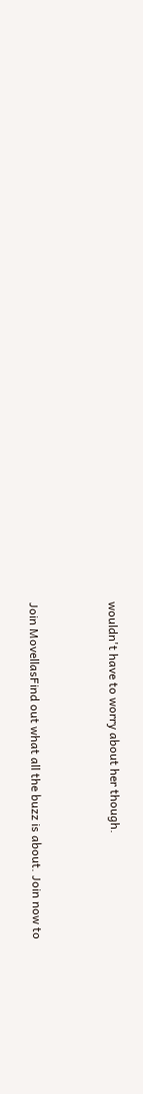wouldn't have to worry about her though.



Join MovellasFind out what all the buzz is about. Join now to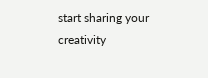start sharing your creativity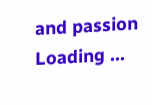and passion
Loading ...